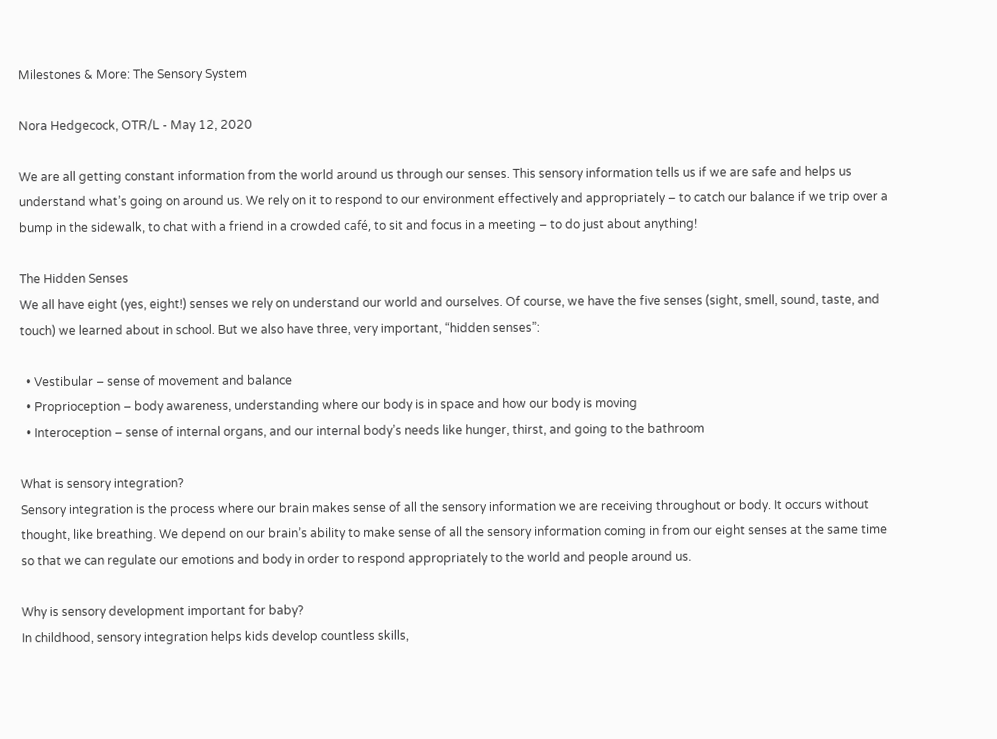Milestones & More: The Sensory System

Nora Hedgecock, OTR/L - May 12, 2020

We are all getting constant information from the world around us through our senses. This sensory information tells us if we are safe and helps us understand what’s going on around us. We rely on it to respond to our environment effectively and appropriately – to catch our balance if we trip over a bump in the sidewalk, to chat with a friend in a crowded café, to sit and focus in a meeting – to do just about anything!

The Hidden Senses
We all have eight (yes, eight!) senses we rely on understand our world and ourselves. Of course, we have the five senses (sight, smell, sound, taste, and touch) we learned about in school. But we also have three, very important, “hidden senses”:

  • Vestibular – sense of movement and balance
  • Proprioception – body awareness, understanding where our body is in space and how our body is moving
  • Interoception – sense of internal organs, and our internal body’s needs like hunger, thirst, and going to the bathroom

What is sensory integration?
Sensory integration is the process where our brain makes sense of all the sensory information we are receiving throughout or body. It occurs without thought, like breathing. We depend on our brain’s ability to make sense of all the sensory information coming in from our eight senses at the same time so that we can regulate our emotions and body in order to respond appropriately to the world and people around us.

Why is sensory development important for baby?
In childhood, sensory integration helps kids develop countless skills,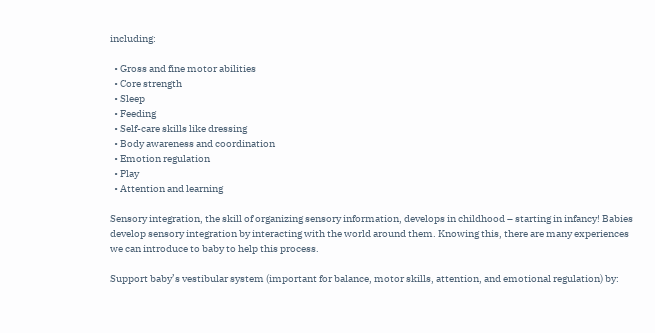including:

  • Gross and fine motor abilities
  • Core strength
  • Sleep
  • Feeding
  • Self-care skills like dressing
  • Body awareness and coordination
  • Emotion regulation
  • Play
  • Attention and learning

Sensory integration, the skill of organizing sensory information, develops in childhood – starting in infancy! Babies develop sensory integration by interacting with the world around them. Knowing this, there are many experiences we can introduce to baby to help this process.

Support baby’s vestibular system (important for balance, motor skills, attention, and emotional regulation) by: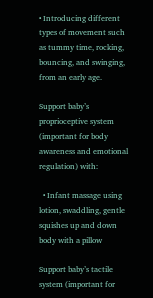• Introducing different types of movement such as tummy time, rocking, bouncing, and swinging, from an early age.

Support baby’s proprioceptive system (important for body awareness and emotional regulation) with:

  • Infant massage using lotion, swaddling, gentle squishes up and down body with a pillow

Support baby’s tactile system (important for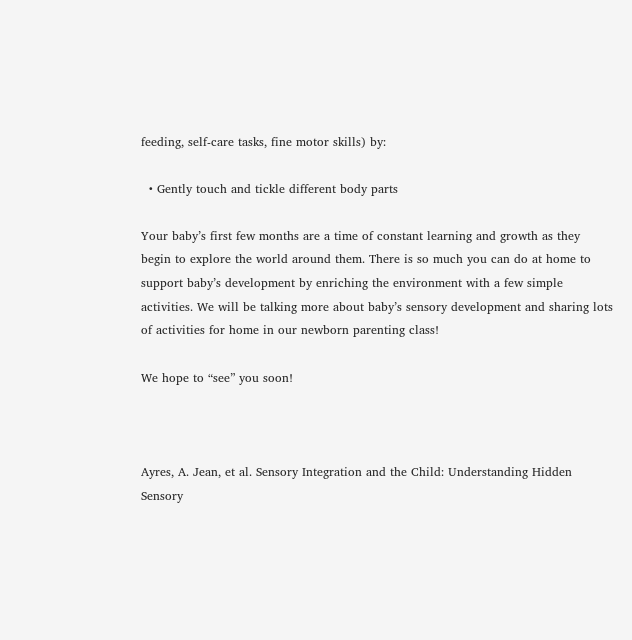feeding, self-care tasks, fine motor skills) by:

  • Gently touch and tickle different body parts

Your baby’s first few months are a time of constant learning and growth as they begin to explore the world around them. There is so much you can do at home to support baby’s development by enriching the environment with a few simple activities. We will be talking more about baby’s sensory development and sharing lots of activities for home in our newborn parenting class!

We hope to “see” you soon!



Ayres, A. Jean, et al. Sensory Integration and the Child: Understanding Hidden Sensory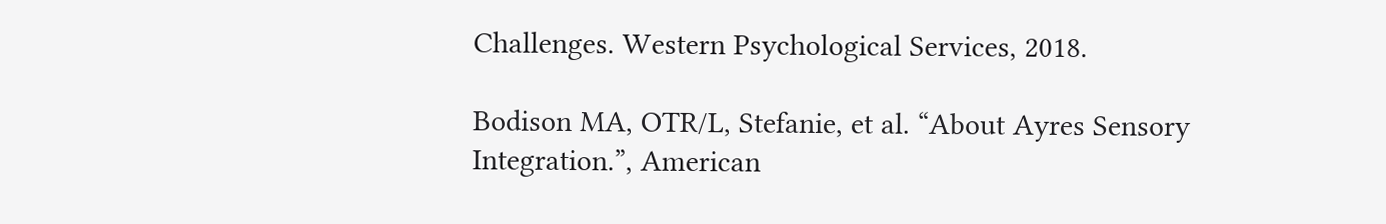Challenges. Western Psychological Services, 2018.

Bodison MA, OTR/L, Stefanie, et al. “About Ayres Sensory Integration.”, American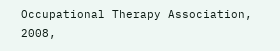Occupational Therapy Association, 2008,